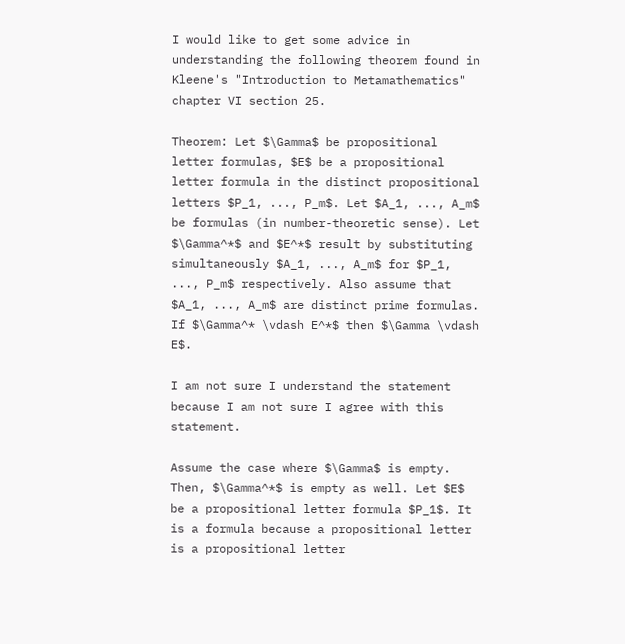I would like to get some advice in understanding the following theorem found in Kleene's "Introduction to Metamathematics" chapter VI section 25.

Theorem: Let $\Gamma$ be propositional letter formulas, $E$ be a propositional letter formula in the distinct propositional letters $P_1, ..., P_m$. Let $A_1, ..., A_m$ be formulas (in number-theoretic sense). Let $\Gamma^*$ and $E^*$ result by substituting simultaneously $A_1, ..., A_m$ for $P_1, ..., P_m$ respectively. Also assume that $A_1, ..., A_m$ are distinct prime formulas. If $\Gamma^* \vdash E^*$ then $\Gamma \vdash E$.

I am not sure I understand the statement because I am not sure I agree with this statement.

Assume the case where $\Gamma$ is empty. Then, $\Gamma^*$ is empty as well. Let $E$ be a propositional letter formula $P_1$. It is a formula because a propositional letter is a propositional letter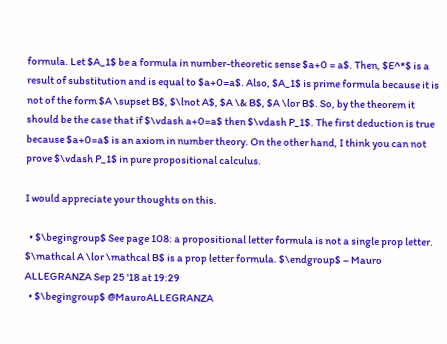formula. Let $A_1$ be a formula in number-theoretic sense $a+0 = a$. Then, $E^*$ is a result of substitution and is equal to $a+0=a$. Also, $A_1$ is prime formula because it is not of the form $A \supset B$, $\lnot A$, $A \& B$, $A \lor B$. So, by the theorem it should be the case that if $\vdash a+0=a$ then $\vdash P_1$. The first deduction is true because $a+0=a$ is an axiom in number theory. On the other hand, I think you can not prove $\vdash P_1$ in pure propositional calculus.

I would appreciate your thoughts on this.

  • $\begingroup$ See page 108: a propositional letter formula is not a single prop letter. $\mathcal A \lor \mathcal B$ is a prop letter formula. $\endgroup$ – Mauro ALLEGRANZA Sep 25 '18 at 19:29
  • $\begingroup$ @MauroALLEGRANZA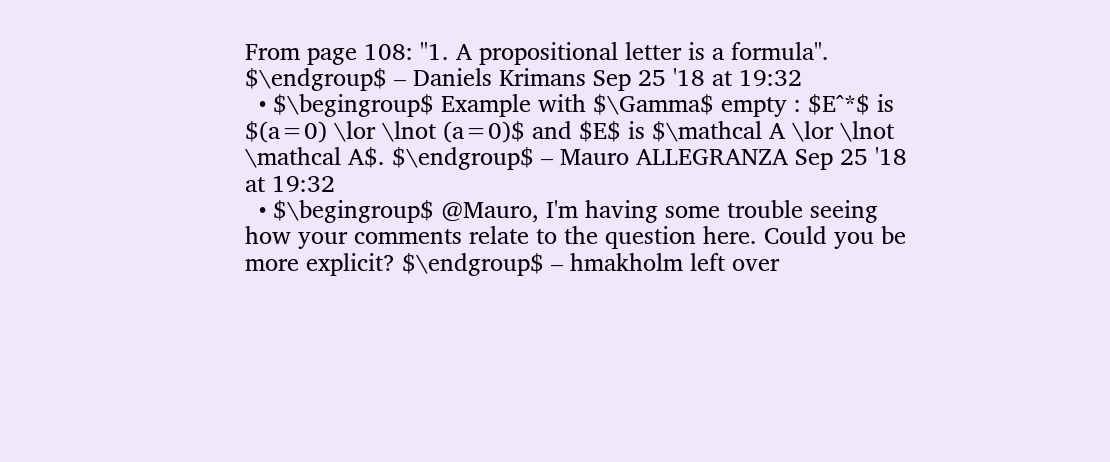From page 108: "1. A propositional letter is a formula". $\endgroup$ – Daniels Krimans Sep 25 '18 at 19:32
  • $\begingroup$ Example with $\Gamma$ empty : $E^*$ is $(a=0) \lor \lnot (a=0)$ and $E$ is $\mathcal A \lor \lnot \mathcal A$. $\endgroup$ – Mauro ALLEGRANZA Sep 25 '18 at 19:32
  • $\begingroup$ @Mauro, I'm having some trouble seeing how your comments relate to the question here. Could you be more explicit? $\endgroup$ – hmakholm left over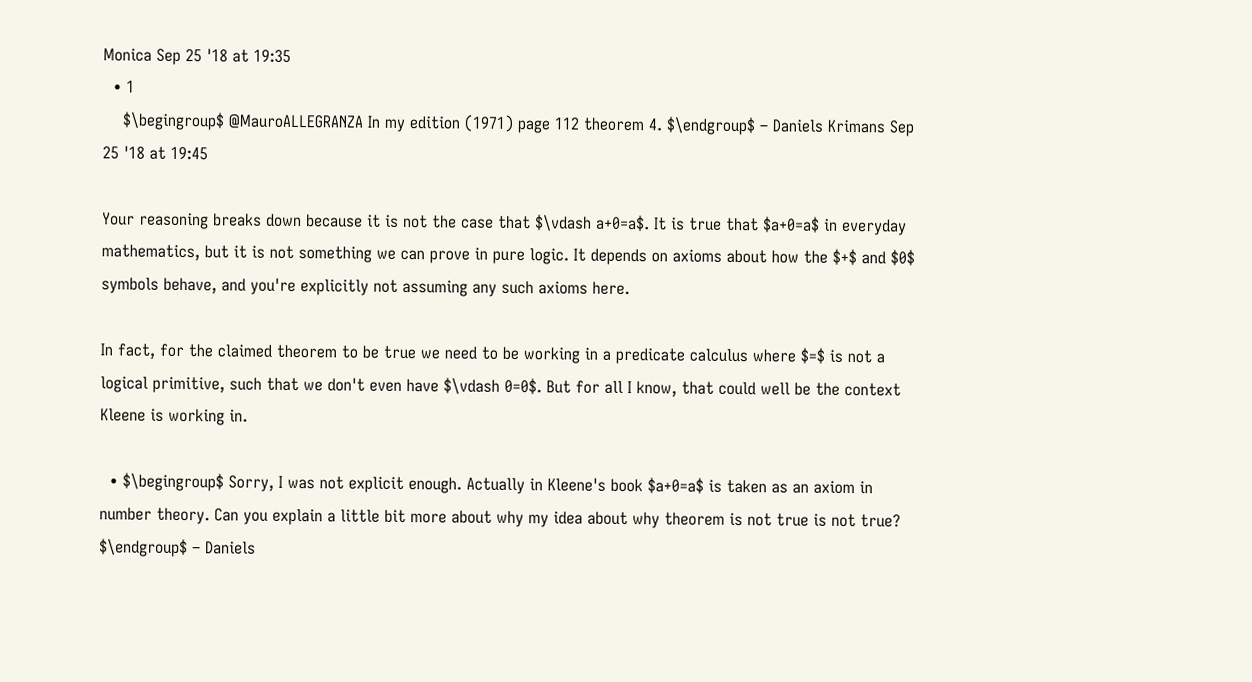Monica Sep 25 '18 at 19:35
  • 1
    $\begingroup$ @MauroALLEGRANZA In my edition (1971) page 112 theorem 4. $\endgroup$ – Daniels Krimans Sep 25 '18 at 19:45

Your reasoning breaks down because it is not the case that $\vdash a+0=a$. It is true that $a+0=a$ in everyday mathematics, but it is not something we can prove in pure logic. It depends on axioms about how the $+$ and $0$ symbols behave, and you're explicitly not assuming any such axioms here.

In fact, for the claimed theorem to be true we need to be working in a predicate calculus where $=$ is not a logical primitive, such that we don't even have $\vdash 0=0$. But for all I know, that could well be the context Kleene is working in.

  • $\begingroup$ Sorry, I was not explicit enough. Actually in Kleene's book $a+0=a$ is taken as an axiom in number theory. Can you explain a little bit more about why my idea about why theorem is not true is not true? $\endgroup$ – Daniels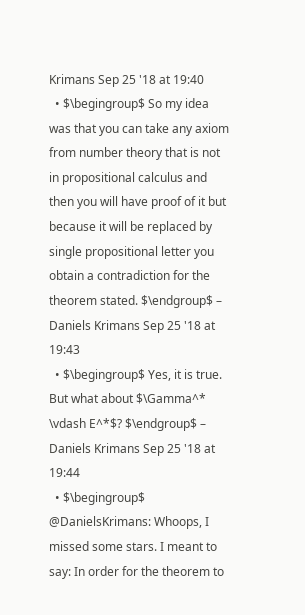Krimans Sep 25 '18 at 19:40
  • $\begingroup$ So my idea was that you can take any axiom from number theory that is not in propositional calculus and then you will have proof of it but because it will be replaced by single propositional letter you obtain a contradiction for the theorem stated. $\endgroup$ – Daniels Krimans Sep 25 '18 at 19:43
  • $\begingroup$ Yes, it is true. But what about $\Gamma^* \vdash E^*$? $\endgroup$ – Daniels Krimans Sep 25 '18 at 19:44
  • $\begingroup$ @DanielsKrimans: Whoops, I missed some stars. I meant to say: In order for the theorem to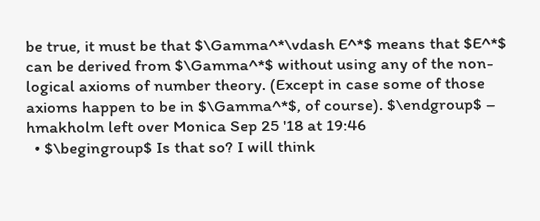be true, it must be that $\Gamma^*\vdash E^*$ means that $E^*$ can be derived from $\Gamma^*$ without using any of the non-logical axioms of number theory. (Except in case some of those axioms happen to be in $\Gamma^*$, of course). $\endgroup$ – hmakholm left over Monica Sep 25 '18 at 19:46
  • $\begingroup$ Is that so? I will think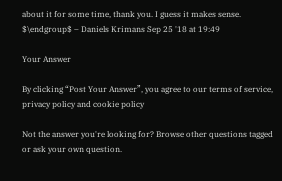about it for some time, thank you. I guess it makes sense. $\endgroup$ – Daniels Krimans Sep 25 '18 at 19:49

Your Answer

By clicking “Post Your Answer”, you agree to our terms of service, privacy policy and cookie policy

Not the answer you're looking for? Browse other questions tagged or ask your own question.